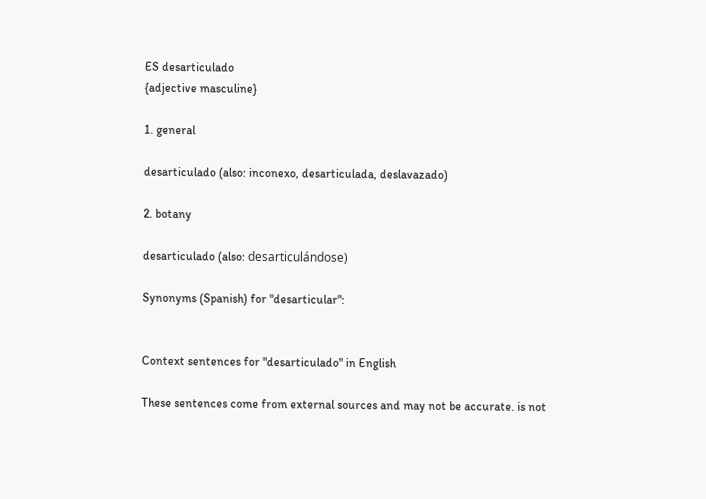ES desarticulado
{adjective masculine}

1. general

desarticulado (also: inconexo, desarticulada, deslavazado)

2. botany

desarticulado (also: desarticulándose)

Synonyms (Spanish) for "desarticular":


Context sentences for "desarticulado" in English

These sentences come from external sources and may not be accurate. is not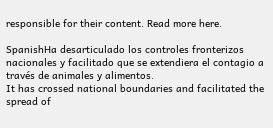responsible for their content. Read more here.

SpanishHa desarticulado los controles fronterizos nacionales y facilitado que se extendiera el contagio a través de animales y alimentos.
It has crossed national boundaries and facilitated the spread of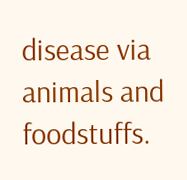disease via animals and foodstuffs.